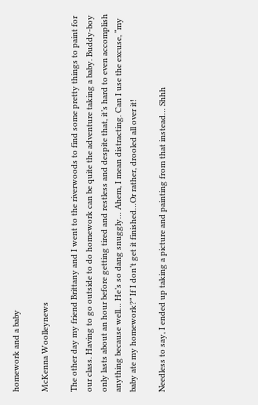homework and a baby

McKenna Woolleynews

The other day my friend Brittany and I went to the riverwoods to find some pretty things to paint for our class. Having to go outside to do homework can be quite the adventure taking a baby. Buddy-boy only lasts about an hour before getting tired and restless and despite that, it’s hard to even accomplish anything because well… He’s so dang snuggly… Ahem, I mean distracting. Can I use the excuse, “my baby ate my homework?” If I don’t get it finished…Or rather, drooled all over it!

Needless to say, I ended up taking a picture and painting from that instead… Shhh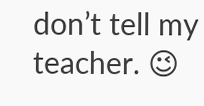don’t tell my teacher. 😉